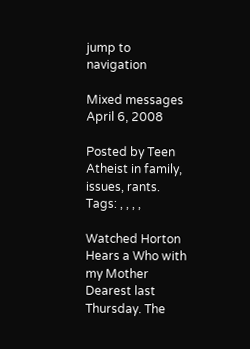jump to navigation

Mixed messages April 6, 2008

Posted by Teen Atheist in family, issues, rants.
Tags: , , , ,

Watched Horton Hears a Who with my Mother Dearest last Thursday. The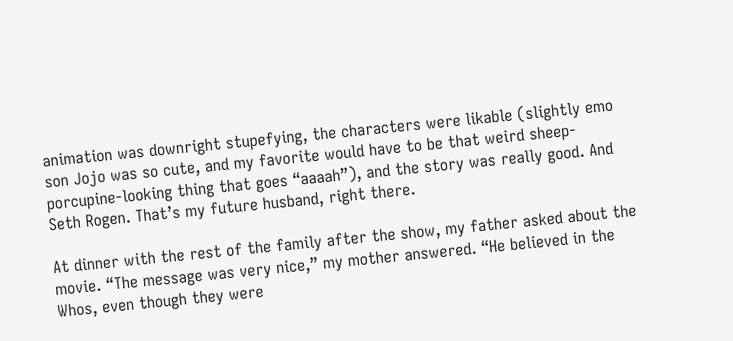animation was downright stupefying, the characters were likable (slightly emo son Jojo was so cute, and my favorite would have to be that weird sheep-porcupine-looking thing that goes “aaaah”), and the story was really good. And Seth Rogen. That’s my future husband, right there.

At dinner with the rest of the family after the show, my father asked about the movie. “The message was very nice,” my mother answered. “He believed in the Whos, even though they were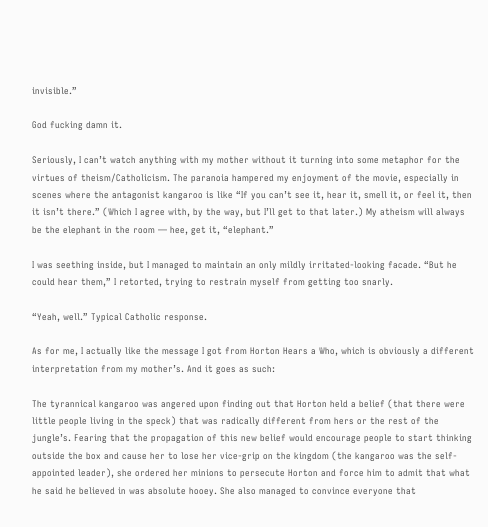invisible.”

God fucking damn it.

Seriously, I can’t watch anything with my mother without it turning into some metaphor for the virtues of theism/Catholicism. The paranoia hampered my enjoyment of the movie, especially in scenes where the antagonist kangaroo is like “If you can’t see it, hear it, smell it, or feel it, then it isn’t there.” (Which I agree with, by the way, but I’ll get to that later.) My atheism will always be the elephant in the room — hee, get it, “elephant.”

I was seething inside, but I managed to maintain an only mildly irritated-looking facade. “But he could hear them,” I retorted, trying to restrain myself from getting too snarly.

“Yeah, well.” Typical Catholic response.

As for me, I actually like the message I got from Horton Hears a Who, which is obviously a different interpretation from my mother’s. And it goes as such:

The tyrannical kangaroo was angered upon finding out that Horton held a belief (that there were little people living in the speck) that was radically different from hers or the rest of the jungle’s. Fearing that the propagation of this new belief would encourage people to start thinking outside the box and cause her to lose her vice-grip on the kingdom (the kangaroo was the self-appointed leader), she ordered her minions to persecute Horton and force him to admit that what he said he believed in was absolute hooey. She also managed to convince everyone that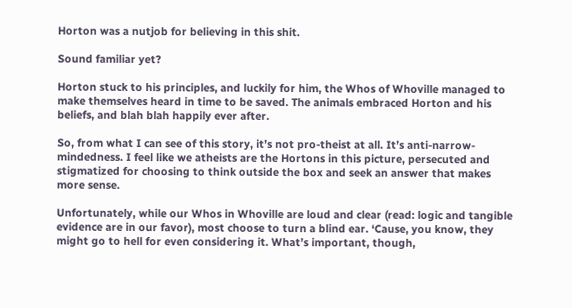Horton was a nutjob for believing in this shit.

Sound familiar yet?

Horton stuck to his principles, and luckily for him, the Whos of Whoville managed to make themselves heard in time to be saved. The animals embraced Horton and his beliefs, and blah blah happily ever after.

So, from what I can see of this story, it’s not pro-theist at all. It’s anti-narrow-mindedness. I feel like we atheists are the Hortons in this picture, persecuted and stigmatized for choosing to think outside the box and seek an answer that makes more sense.

Unfortunately, while our Whos in Whoville are loud and clear (read: logic and tangible evidence are in our favor), most choose to turn a blind ear. ‘Cause, you know, they might go to hell for even considering it. What’s important, though,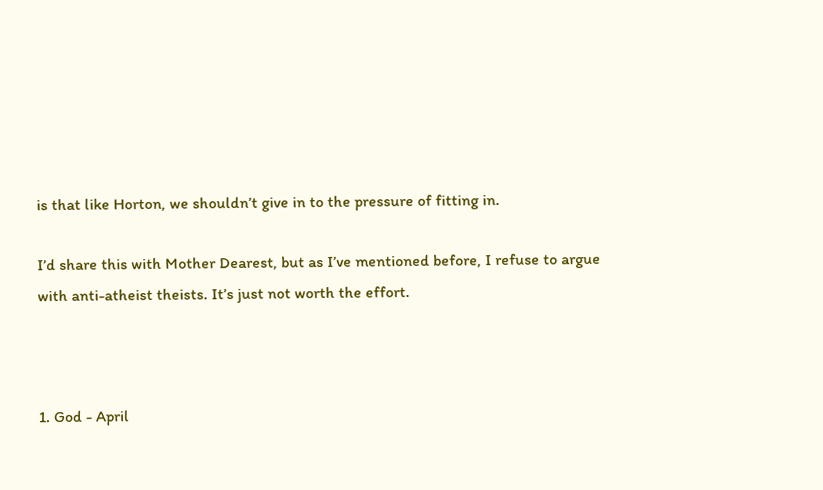is that like Horton, we shouldn’t give in to the pressure of fitting in.

I’d share this with Mother Dearest, but as I’ve mentioned before, I refuse to argue with anti-atheist theists. It’s just not worth the effort.



1. God - April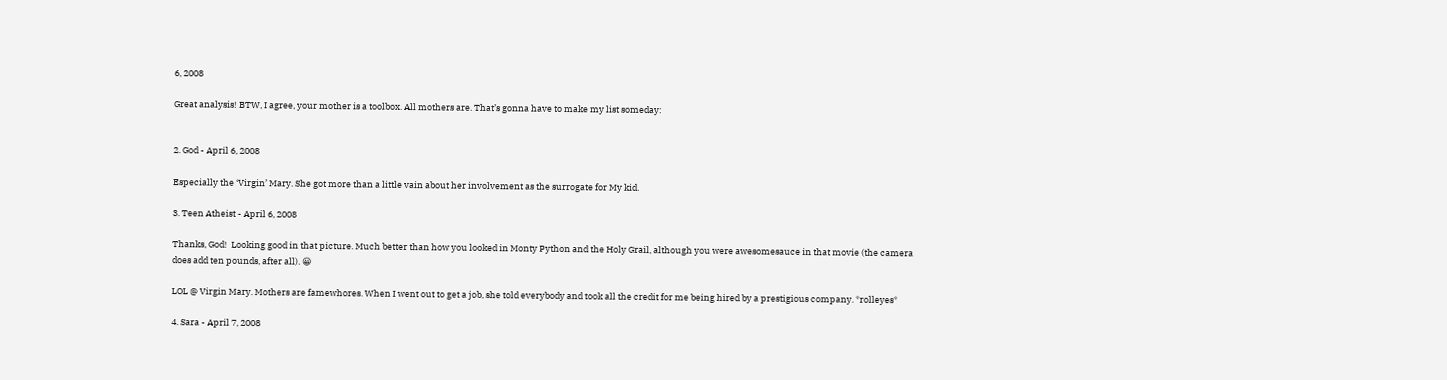6, 2008

Great analysis! BTW, I agree, your mother is a toolbox. All mothers are. That’s gonna have to make my list someday:


2. God - April 6, 2008

Especially the ‘Virgin’ Mary. She got more than a little vain about her involvement as the surrogate for My kid.

3. Teen Atheist - April 6, 2008

Thanks, God!  Looking good in that picture. Much better than how you looked in Monty Python and the Holy Grail, although you were awesomesauce in that movie (the camera does add ten pounds, after all). 😀

LOL @ Virgin Mary. Mothers are famewhores. When I went out to get a job, she told everybody and took all the credit for me being hired by a prestigious company. *rolleyes*

4. Sara - April 7, 2008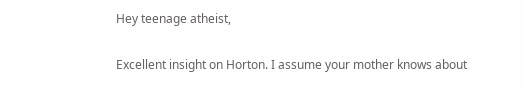Hey teenage atheist,

Excellent insight on Horton. I assume your mother knows about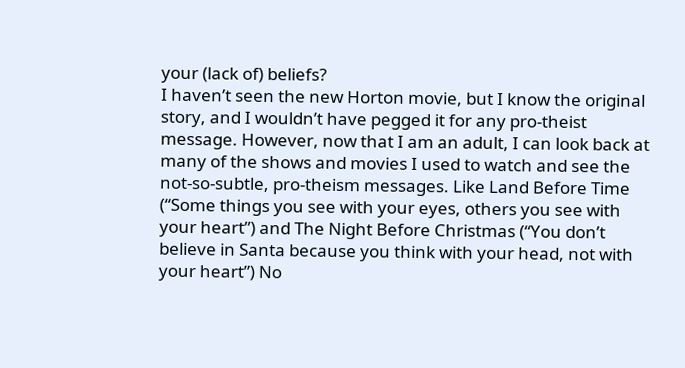your (lack of) beliefs?
I haven’t seen the new Horton movie, but I know the original story, and I wouldn’t have pegged it for any pro-theist message. However, now that I am an adult, I can look back at many of the shows and movies I used to watch and see the not-so-subtle, pro-theism messages. Like Land Before Time (“Some things you see with your eyes, others you see with your heart”) and The Night Before Christmas (“You don’t believe in Santa because you think with your head, not with your heart”) No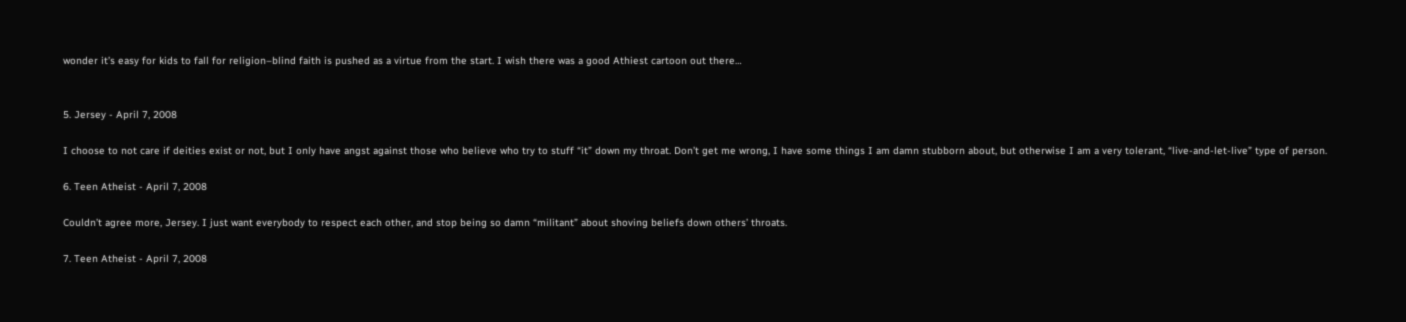wonder it’s easy for kids to fall for religion–blind faith is pushed as a virtue from the start. I wish there was a good Athiest cartoon out there…


5. Jersey - April 7, 2008

I choose to not care if deities exist or not, but I only have angst against those who believe who try to stuff “it” down my throat. Don’t get me wrong, I have some things I am damn stubborn about, but otherwise I am a very tolerant, “live-and-let-live” type of person.

6. Teen Atheist - April 7, 2008

Couldn’t agree more, Jersey. I just want everybody to respect each other, and stop being so damn “militant” about shoving beliefs down others’ throats.

7. Teen Atheist - April 7, 2008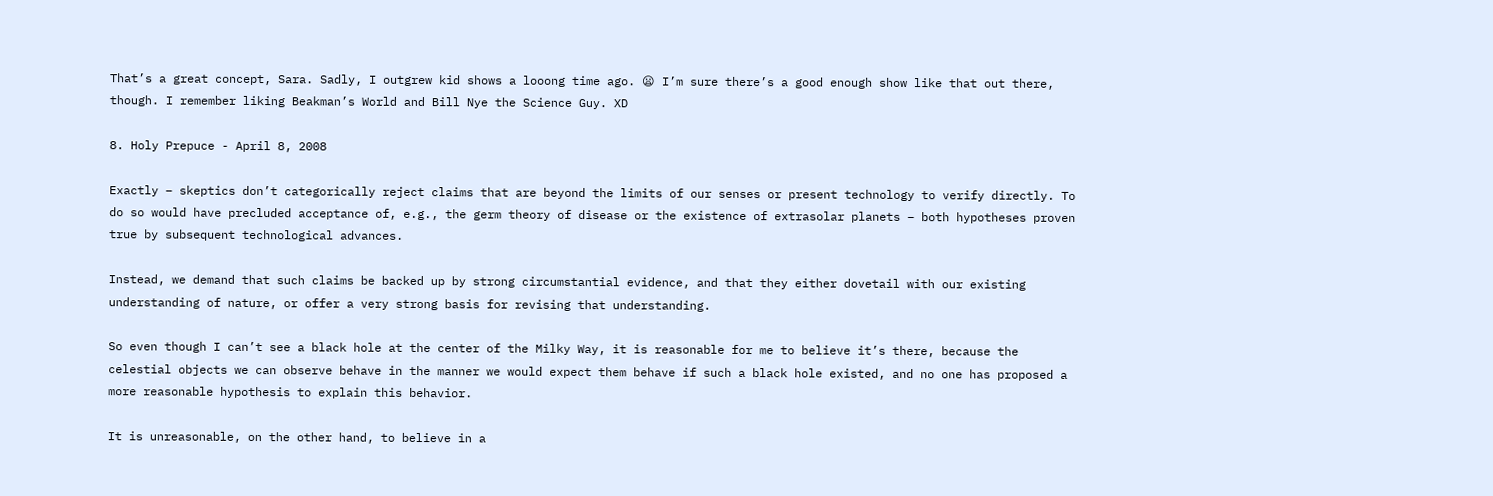That’s a great concept, Sara. Sadly, I outgrew kid shows a looong time ago. 😦 I’m sure there’s a good enough show like that out there, though. I remember liking Beakman’s World and Bill Nye the Science Guy. XD

8. Holy Prepuce - April 8, 2008

Exactly – skeptics don’t categorically reject claims that are beyond the limits of our senses or present technology to verify directly. To do so would have precluded acceptance of, e.g., the germ theory of disease or the existence of extrasolar planets – both hypotheses proven true by subsequent technological advances.

Instead, we demand that such claims be backed up by strong circumstantial evidence, and that they either dovetail with our existing understanding of nature, or offer a very strong basis for revising that understanding.

So even though I can’t see a black hole at the center of the Milky Way, it is reasonable for me to believe it’s there, because the celestial objects we can observe behave in the manner we would expect them behave if such a black hole existed, and no one has proposed a more reasonable hypothesis to explain this behavior.

It is unreasonable, on the other hand, to believe in a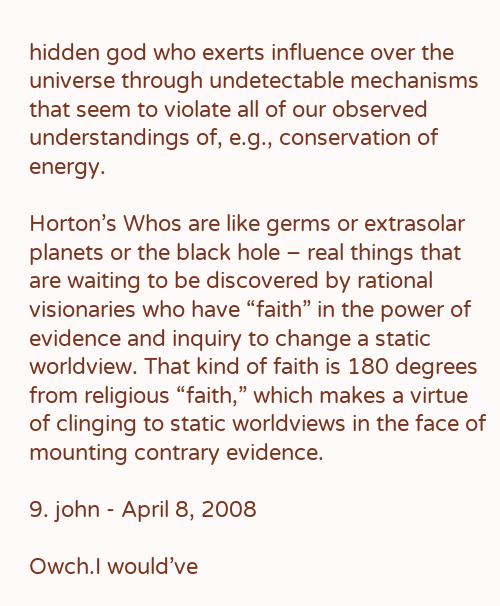hidden god who exerts influence over the universe through undetectable mechanisms that seem to violate all of our observed understandings of, e.g., conservation of energy.

Horton’s Whos are like germs or extrasolar planets or the black hole – real things that are waiting to be discovered by rational visionaries who have “faith” in the power of evidence and inquiry to change a static worldview. That kind of faith is 180 degrees from religious “faith,” which makes a virtue of clinging to static worldviews in the face of mounting contrary evidence.

9. john - April 8, 2008

Owch.I would’ve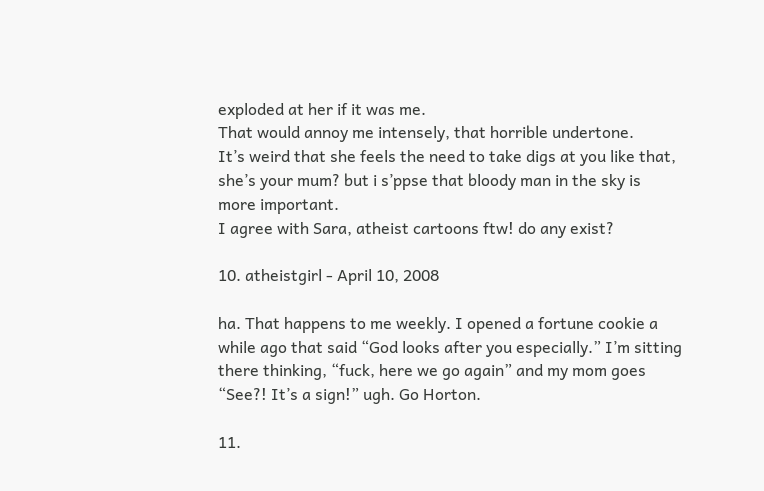exploded at her if it was me.
That would annoy me intensely, that horrible undertone.
It’s weird that she feels the need to take digs at you like that, she’s your mum? but i s’ppse that bloody man in the sky is more important.
I agree with Sara, atheist cartoons ftw! do any exist?

10. atheistgirl - April 10, 2008

ha. That happens to me weekly. I opened a fortune cookie a while ago that said “God looks after you especially.” I’m sitting there thinking, “fuck, here we go again” and my mom goes “See?! It’s a sign!” ugh. Go Horton.

11.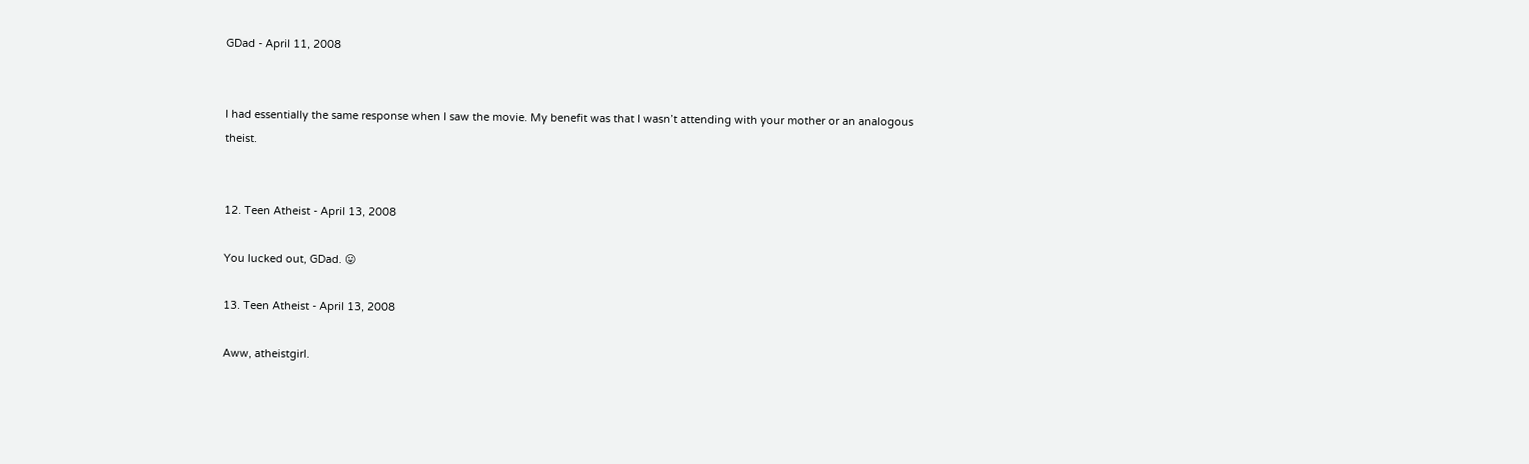GDad - April 11, 2008


I had essentially the same response when I saw the movie. My benefit was that I wasn’t attending with your mother or an analogous theist.


12. Teen Atheist - April 13, 2008

You lucked out, GDad. 😛

13. Teen Atheist - April 13, 2008

Aww, atheistgirl.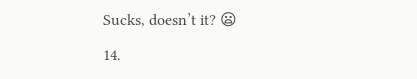Sucks, doesn’t it? 😦

14.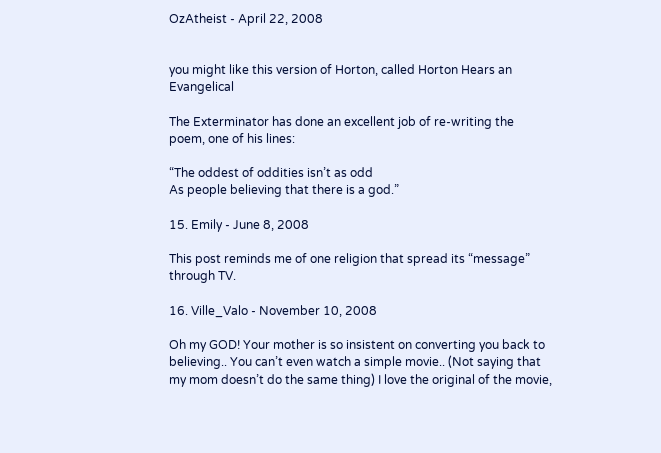OzAtheist - April 22, 2008


you might like this version of Horton, called Horton Hears an Evangelical

The Exterminator has done an excellent job of re-writing the poem, one of his lines:

“The oddest of oddities isn’t as odd
As people believing that there is a god.”

15. Emily - June 8, 2008

This post reminds me of one religion that spread its “message” through TV.

16. Ville_Valo - November 10, 2008

Oh my GOD! Your mother is so insistent on converting you back to believing.. You can’t even watch a simple movie.. (Not saying that my mom doesn’t do the same thing) I love the original of the movie,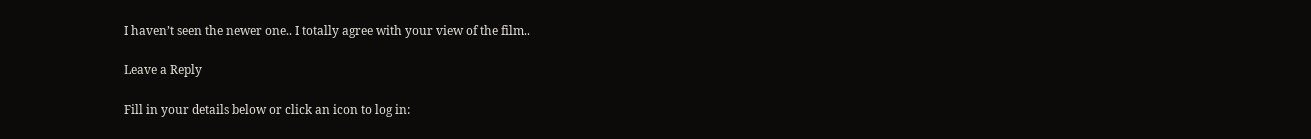I haven’t seen the newer one.. I totally agree with your view of the film..

Leave a Reply

Fill in your details below or click an icon to log in: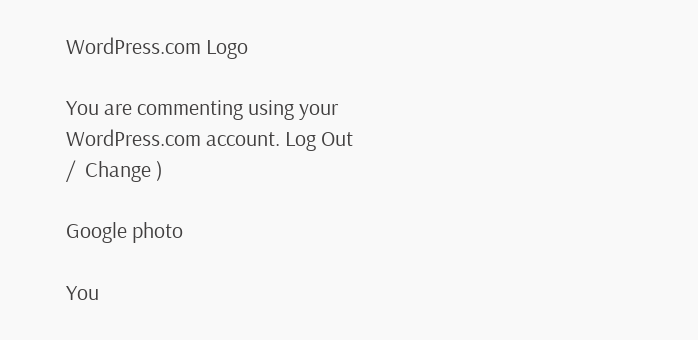WordPress.com Logo

You are commenting using your WordPress.com account. Log Out /  Change )

Google photo

You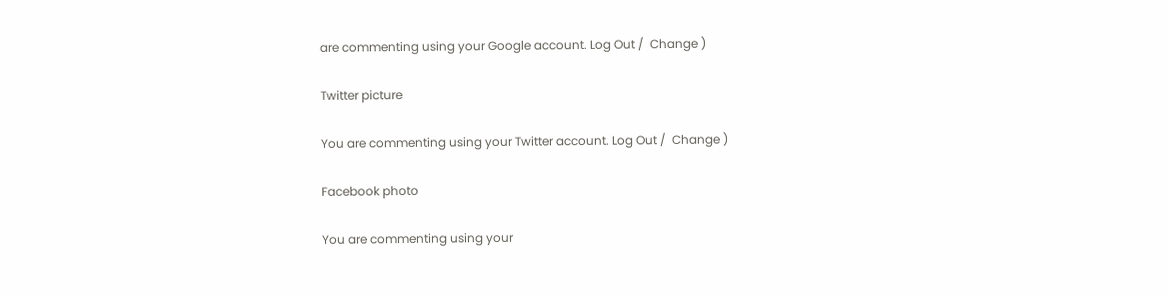are commenting using your Google account. Log Out /  Change )

Twitter picture

You are commenting using your Twitter account. Log Out /  Change )

Facebook photo

You are commenting using your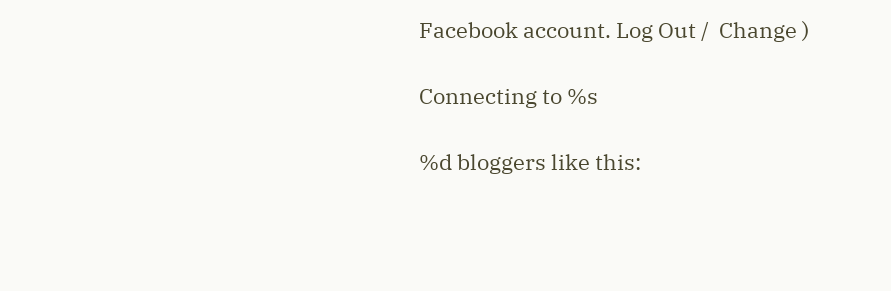Facebook account. Log Out /  Change )

Connecting to %s

%d bloggers like this: